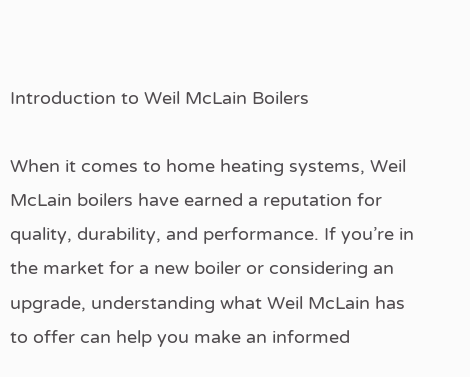Introduction to Weil McLain Boilers

When it comes to home heating systems, Weil McLain boilers have earned a reputation for quality, durability, and performance. If you’re in the market for a new boiler or considering an upgrade, understanding what Weil McLain has to offer can help you make an informed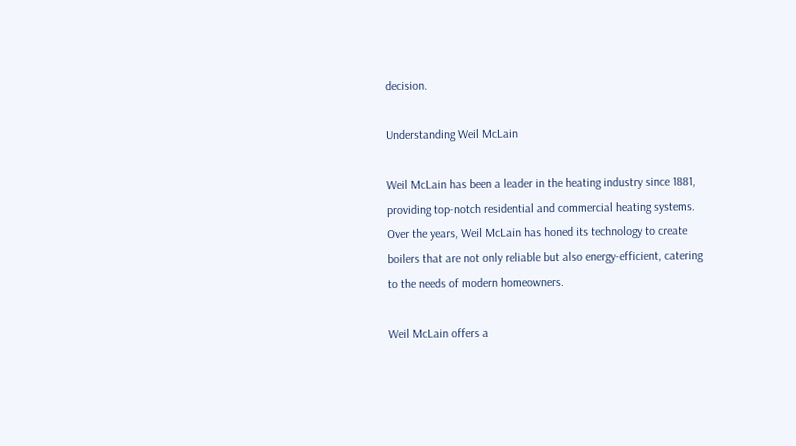decision.

Understanding Weil McLain

Weil McLain has been a leader in the heating industry since 1881, providing top-notch residential and commercial heating systems. Over the years, Weil McLain has honed its technology to create boilers that are not only reliable but also energy-efficient, catering to the needs of modern homeowners.

Weil McLain offers a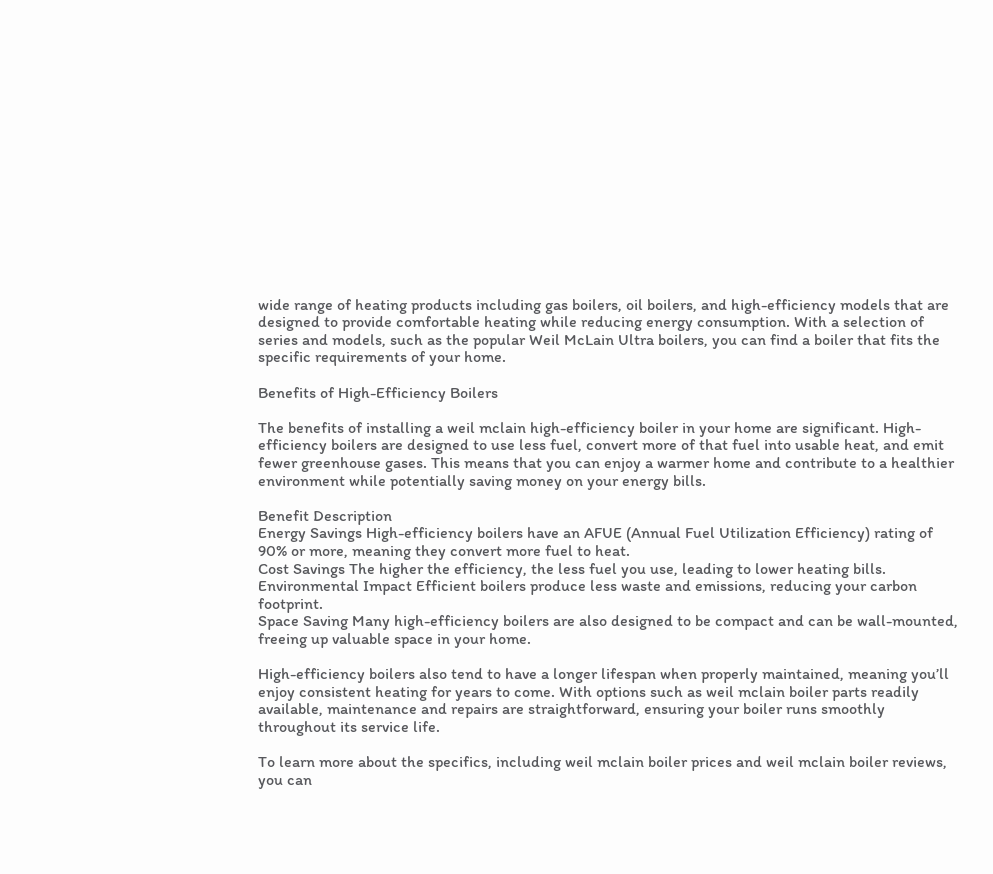wide range of heating products including gas boilers, oil boilers, and high-efficiency models that are designed to provide comfortable heating while reducing energy consumption. With a selection of series and models, such as the popular Weil McLain Ultra boilers, you can find a boiler that fits the specific requirements of your home.

Benefits of High-Efficiency Boilers

The benefits of installing a weil mclain high-efficiency boiler in your home are significant. High-efficiency boilers are designed to use less fuel, convert more of that fuel into usable heat, and emit fewer greenhouse gases. This means that you can enjoy a warmer home and contribute to a healthier environment while potentially saving money on your energy bills.

Benefit Description
Energy Savings High-efficiency boilers have an AFUE (Annual Fuel Utilization Efficiency) rating of 90% or more, meaning they convert more fuel to heat.
Cost Savings The higher the efficiency, the less fuel you use, leading to lower heating bills.
Environmental Impact Efficient boilers produce less waste and emissions, reducing your carbon footprint.
Space Saving Many high-efficiency boilers are also designed to be compact and can be wall-mounted, freeing up valuable space in your home.

High-efficiency boilers also tend to have a longer lifespan when properly maintained, meaning you’ll enjoy consistent heating for years to come. With options such as weil mclain boiler parts readily available, maintenance and repairs are straightforward, ensuring your boiler runs smoothly throughout its service life.

To learn more about the specifics, including weil mclain boiler prices and weil mclain boiler reviews, you can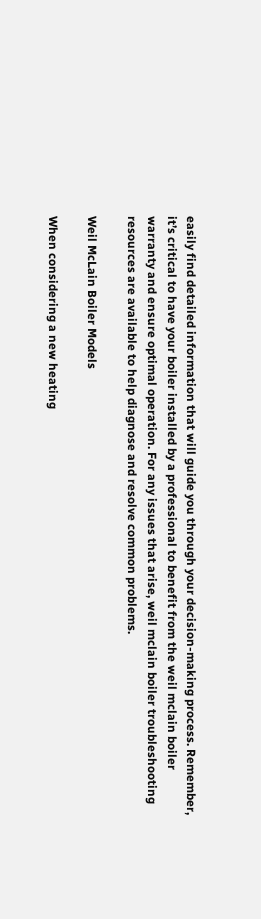easily find detailed information that will guide you through your decision-making process. Remember, it’s critical to have your boiler installed by a professional to benefit from the weil mclain boiler warranty and ensure optimal operation. For any issues that arise, weil mclain boiler troubleshooting resources are available to help diagnose and resolve common problems.

Weil McLain Boiler Models

When considering a new heating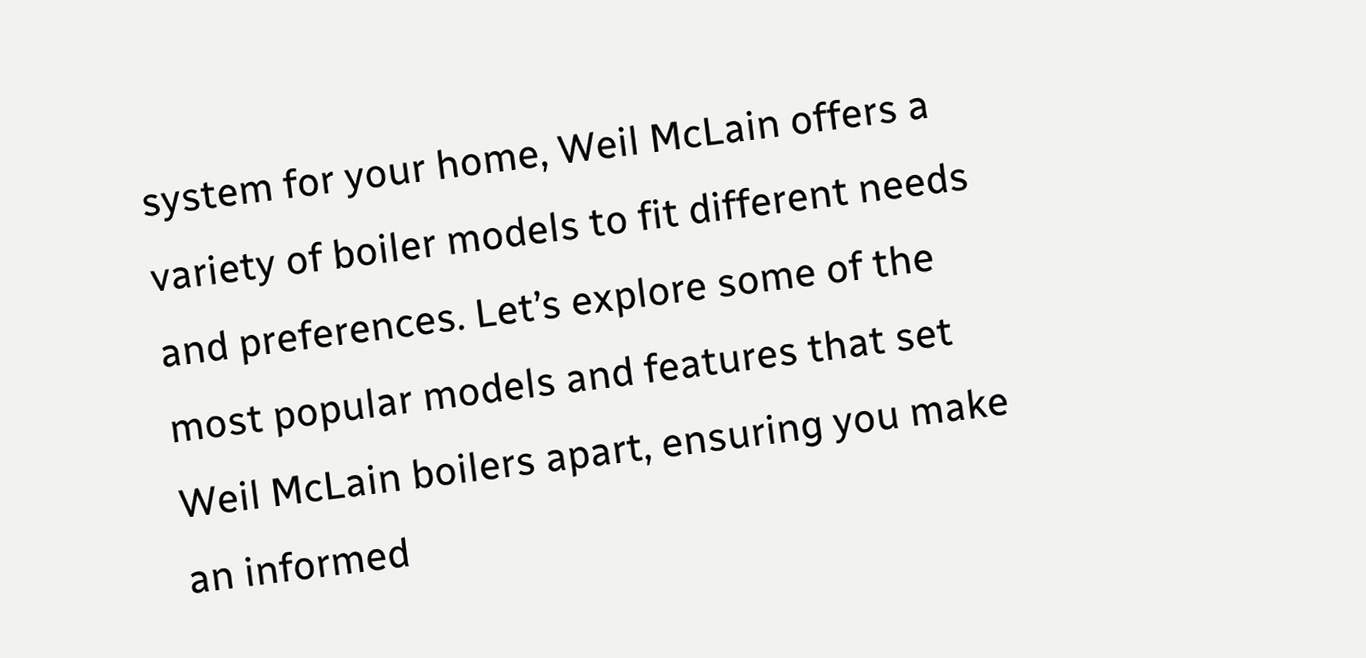system for your home, Weil McLain offers a variety of boiler models to fit different needs and preferences. Let’s explore some of the most popular models and features that set Weil McLain boilers apart, ensuring you make an informed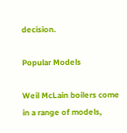decision.

Popular Models

Weil McLain boilers come in a range of models,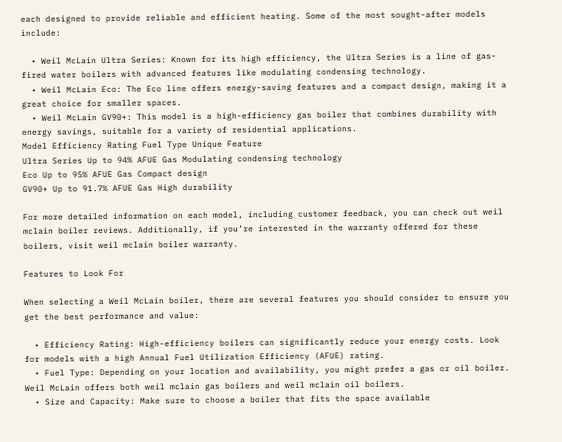each designed to provide reliable and efficient heating. Some of the most sought-after models include:

  • Weil McLain Ultra Series: Known for its high efficiency, the Ultra Series is a line of gas-fired water boilers with advanced features like modulating condensing technology.
  • Weil McLain Eco: The Eco line offers energy-saving features and a compact design, making it a great choice for smaller spaces.
  • Weil McLain GV90+: This model is a high-efficiency gas boiler that combines durability with energy savings, suitable for a variety of residential applications.
Model Efficiency Rating Fuel Type Unique Feature
Ultra Series Up to 94% AFUE Gas Modulating condensing technology
Eco Up to 95% AFUE Gas Compact design
GV90+ Up to 91.7% AFUE Gas High durability

For more detailed information on each model, including customer feedback, you can check out weil mclain boiler reviews. Additionally, if you’re interested in the warranty offered for these boilers, visit weil mclain boiler warranty.

Features to Look For

When selecting a Weil McLain boiler, there are several features you should consider to ensure you get the best performance and value:

  • Efficiency Rating: High-efficiency boilers can significantly reduce your energy costs. Look for models with a high Annual Fuel Utilization Efficiency (AFUE) rating.
  • Fuel Type: Depending on your location and availability, you might prefer a gas or oil boiler. Weil McLain offers both weil mclain gas boilers and weil mclain oil boilers.
  • Size and Capacity: Make sure to choose a boiler that fits the space available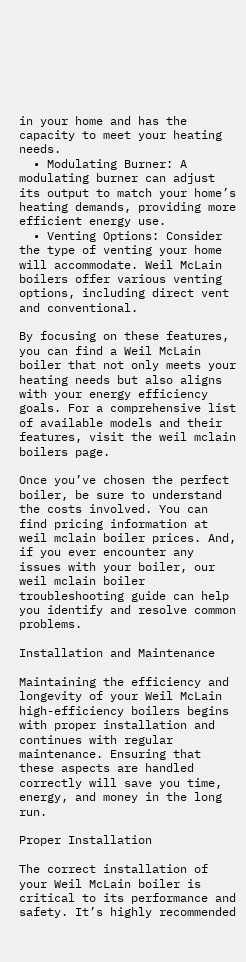in your home and has the capacity to meet your heating needs.
  • Modulating Burner: A modulating burner can adjust its output to match your home’s heating demands, providing more efficient energy use.
  • Venting Options: Consider the type of venting your home will accommodate. Weil McLain boilers offer various venting options, including direct vent and conventional.

By focusing on these features, you can find a Weil McLain boiler that not only meets your heating needs but also aligns with your energy efficiency goals. For a comprehensive list of available models and their features, visit the weil mclain boilers page.

Once you’ve chosen the perfect boiler, be sure to understand the costs involved. You can find pricing information at weil mclain boiler prices. And, if you ever encounter any issues with your boiler, our weil mclain boiler troubleshooting guide can help you identify and resolve common problems.

Installation and Maintenance

Maintaining the efficiency and longevity of your Weil McLain high-efficiency boilers begins with proper installation and continues with regular maintenance. Ensuring that these aspects are handled correctly will save you time, energy, and money in the long run.

Proper Installation

The correct installation of your Weil McLain boiler is critical to its performance and safety. It’s highly recommended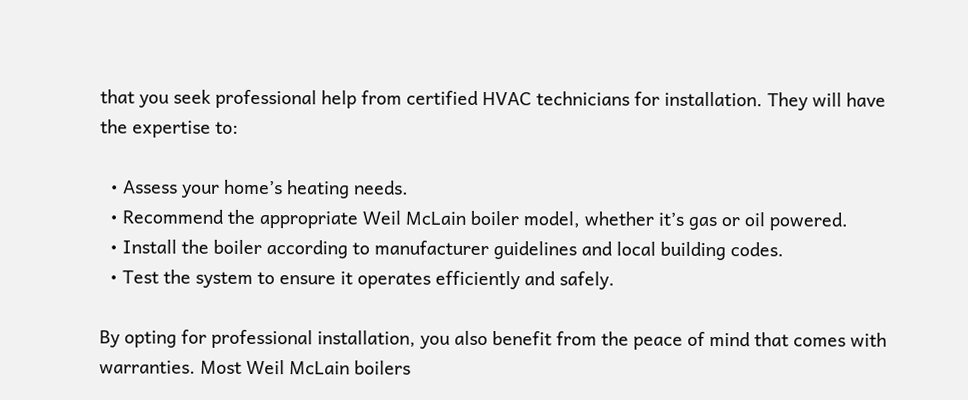that you seek professional help from certified HVAC technicians for installation. They will have the expertise to:

  • Assess your home’s heating needs.
  • Recommend the appropriate Weil McLain boiler model, whether it’s gas or oil powered.
  • Install the boiler according to manufacturer guidelines and local building codes.
  • Test the system to ensure it operates efficiently and safely.

By opting for professional installation, you also benefit from the peace of mind that comes with warranties. Most Weil McLain boilers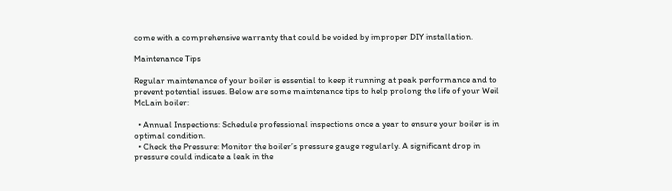come with a comprehensive warranty that could be voided by improper DIY installation.

Maintenance Tips

Regular maintenance of your boiler is essential to keep it running at peak performance and to prevent potential issues. Below are some maintenance tips to help prolong the life of your Weil McLain boiler:

  • Annual Inspections: Schedule professional inspections once a year to ensure your boiler is in optimal condition.
  • Check the Pressure: Monitor the boiler’s pressure gauge regularly. A significant drop in pressure could indicate a leak in the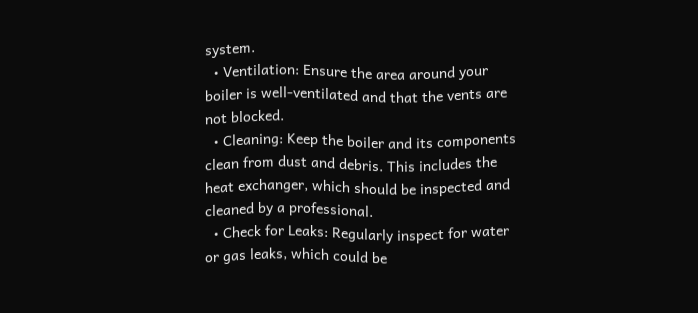system.
  • Ventilation: Ensure the area around your boiler is well-ventilated and that the vents are not blocked.
  • Cleaning: Keep the boiler and its components clean from dust and debris. This includes the heat exchanger, which should be inspected and cleaned by a professional.
  • Check for Leaks: Regularly inspect for water or gas leaks, which could be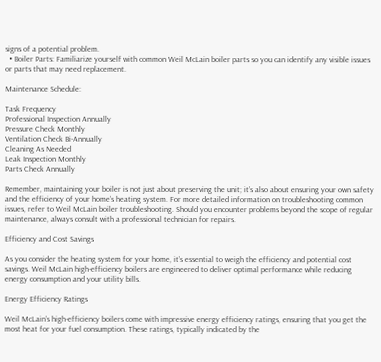signs of a potential problem.
  • Boiler Parts: Familiarize yourself with common Weil McLain boiler parts so you can identify any visible issues or parts that may need replacement.

Maintenance Schedule:

Task Frequency
Professional Inspection Annually
Pressure Check Monthly
Ventilation Check Bi-Annually
Cleaning As Needed
Leak Inspection Monthly
Parts Check Annually

Remember, maintaining your boiler is not just about preserving the unit; it’s also about ensuring your own safety and the efficiency of your home’s heating system. For more detailed information on troubleshooting common issues, refer to Weil McLain boiler troubleshooting. Should you encounter problems beyond the scope of regular maintenance, always consult with a professional technician for repairs.

Efficiency and Cost Savings

As you consider the heating system for your home, it’s essential to weigh the efficiency and potential cost savings. Weil McLain high-efficiency boilers are engineered to deliver optimal performance while reducing energy consumption and your utility bills.

Energy Efficiency Ratings

Weil McLain’s high-efficiency boilers come with impressive energy efficiency ratings, ensuring that you get the most heat for your fuel consumption. These ratings, typically indicated by the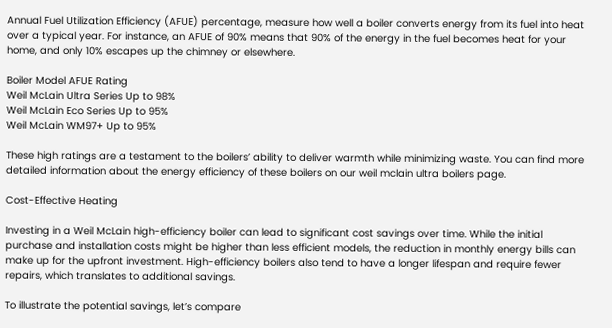Annual Fuel Utilization Efficiency (AFUE) percentage, measure how well a boiler converts energy from its fuel into heat over a typical year. For instance, an AFUE of 90% means that 90% of the energy in the fuel becomes heat for your home, and only 10% escapes up the chimney or elsewhere.

Boiler Model AFUE Rating
Weil McLain Ultra Series Up to 98%
Weil McLain Eco Series Up to 95%
Weil McLain WM97+ Up to 95%

These high ratings are a testament to the boilers’ ability to deliver warmth while minimizing waste. You can find more detailed information about the energy efficiency of these boilers on our weil mclain ultra boilers page.

Cost-Effective Heating

Investing in a Weil McLain high-efficiency boiler can lead to significant cost savings over time. While the initial purchase and installation costs might be higher than less efficient models, the reduction in monthly energy bills can make up for the upfront investment. High-efficiency boilers also tend to have a longer lifespan and require fewer repairs, which translates to additional savings.

To illustrate the potential savings, let’s compare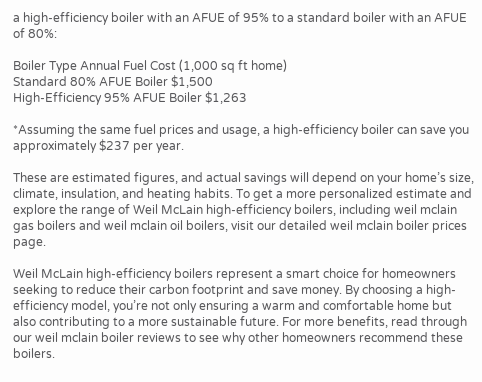a high-efficiency boiler with an AFUE of 95% to a standard boiler with an AFUE of 80%:

Boiler Type Annual Fuel Cost (1,000 sq ft home)
Standard 80% AFUE Boiler $1,500
High-Efficiency 95% AFUE Boiler $1,263

*Assuming the same fuel prices and usage, a high-efficiency boiler can save you approximately $237 per year.

These are estimated figures, and actual savings will depend on your home’s size, climate, insulation, and heating habits. To get a more personalized estimate and explore the range of Weil McLain high-efficiency boilers, including weil mclain gas boilers and weil mclain oil boilers, visit our detailed weil mclain boiler prices page.

Weil McLain high-efficiency boilers represent a smart choice for homeowners seeking to reduce their carbon footprint and save money. By choosing a high-efficiency model, you’re not only ensuring a warm and comfortable home but also contributing to a more sustainable future. For more benefits, read through our weil mclain boiler reviews to see why other homeowners recommend these boilers.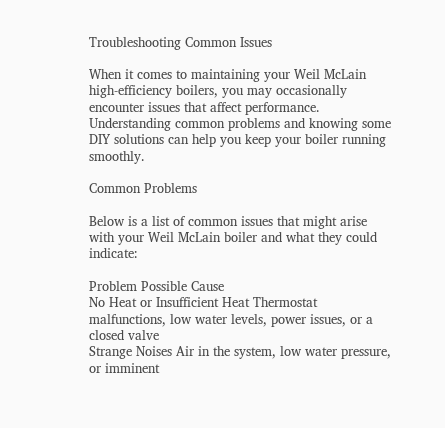Troubleshooting Common Issues

When it comes to maintaining your Weil McLain high-efficiency boilers, you may occasionally encounter issues that affect performance. Understanding common problems and knowing some DIY solutions can help you keep your boiler running smoothly.

Common Problems

Below is a list of common issues that might arise with your Weil McLain boiler and what they could indicate:

Problem Possible Cause
No Heat or Insufficient Heat Thermostat malfunctions, low water levels, power issues, or a closed valve
Strange Noises Air in the system, low water pressure, or imminent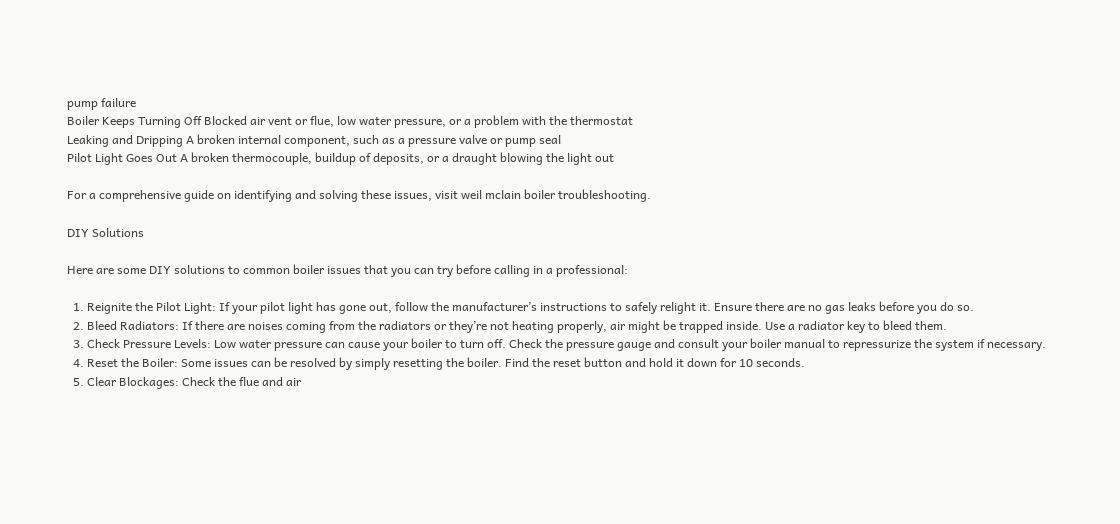pump failure
Boiler Keeps Turning Off Blocked air vent or flue, low water pressure, or a problem with the thermostat
Leaking and Dripping A broken internal component, such as a pressure valve or pump seal
Pilot Light Goes Out A broken thermocouple, buildup of deposits, or a draught blowing the light out

For a comprehensive guide on identifying and solving these issues, visit weil mclain boiler troubleshooting.

DIY Solutions

Here are some DIY solutions to common boiler issues that you can try before calling in a professional:

  1. Reignite the Pilot Light: If your pilot light has gone out, follow the manufacturer’s instructions to safely relight it. Ensure there are no gas leaks before you do so.
  2. Bleed Radiators: If there are noises coming from the radiators or they’re not heating properly, air might be trapped inside. Use a radiator key to bleed them.
  3. Check Pressure Levels: Low water pressure can cause your boiler to turn off. Check the pressure gauge and consult your boiler manual to repressurize the system if necessary.
  4. Reset the Boiler: Some issues can be resolved by simply resetting the boiler. Find the reset button and hold it down for 10 seconds.
  5. Clear Blockages: Check the flue and air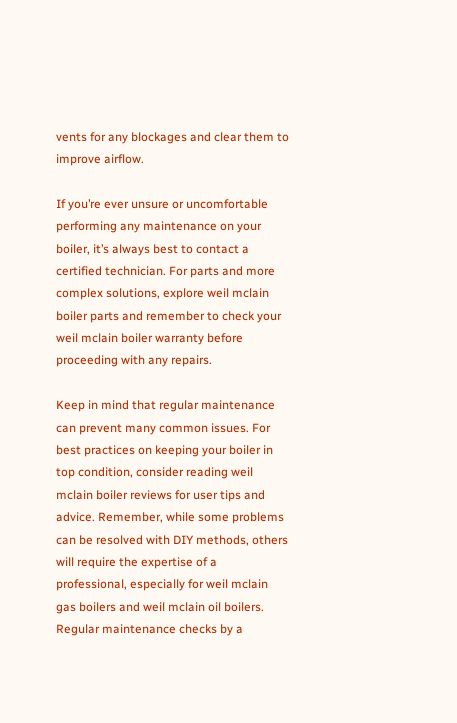vents for any blockages and clear them to improve airflow.

If you’re ever unsure or uncomfortable performing any maintenance on your boiler, it’s always best to contact a certified technician. For parts and more complex solutions, explore weil mclain boiler parts and remember to check your weil mclain boiler warranty before proceeding with any repairs.

Keep in mind that regular maintenance can prevent many common issues. For best practices on keeping your boiler in top condition, consider reading weil mclain boiler reviews for user tips and advice. Remember, while some problems can be resolved with DIY methods, others will require the expertise of a professional, especially for weil mclain gas boilers and weil mclain oil boilers. Regular maintenance checks by a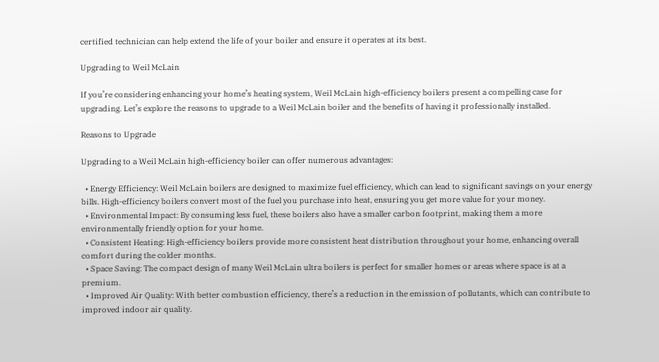certified technician can help extend the life of your boiler and ensure it operates at its best.

Upgrading to Weil McLain

If you’re considering enhancing your home’s heating system, Weil McLain high-efficiency boilers present a compelling case for upgrading. Let’s explore the reasons to upgrade to a Weil McLain boiler and the benefits of having it professionally installed.

Reasons to Upgrade

Upgrading to a Weil McLain high-efficiency boiler can offer numerous advantages:

  • Energy Efficiency: Weil McLain boilers are designed to maximize fuel efficiency, which can lead to significant savings on your energy bills. High-efficiency boilers convert most of the fuel you purchase into heat, ensuring you get more value for your money.
  • Environmental Impact: By consuming less fuel, these boilers also have a smaller carbon footprint, making them a more environmentally friendly option for your home.
  • Consistent Heating: High-efficiency boilers provide more consistent heat distribution throughout your home, enhancing overall comfort during the colder months.
  • Space Saving: The compact design of many Weil McLain ultra boilers is perfect for smaller homes or areas where space is at a premium.
  • Improved Air Quality: With better combustion efficiency, there’s a reduction in the emission of pollutants, which can contribute to improved indoor air quality.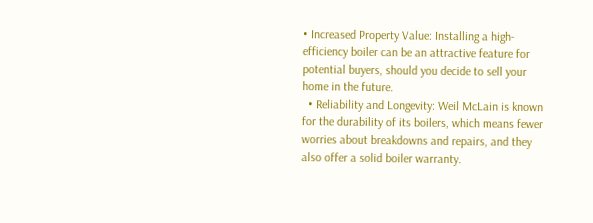• Increased Property Value: Installing a high-efficiency boiler can be an attractive feature for potential buyers, should you decide to sell your home in the future.
  • Reliability and Longevity: Weil McLain is known for the durability of its boilers, which means fewer worries about breakdowns and repairs, and they also offer a solid boiler warranty.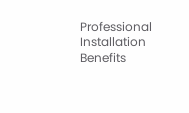Professional Installation Benefits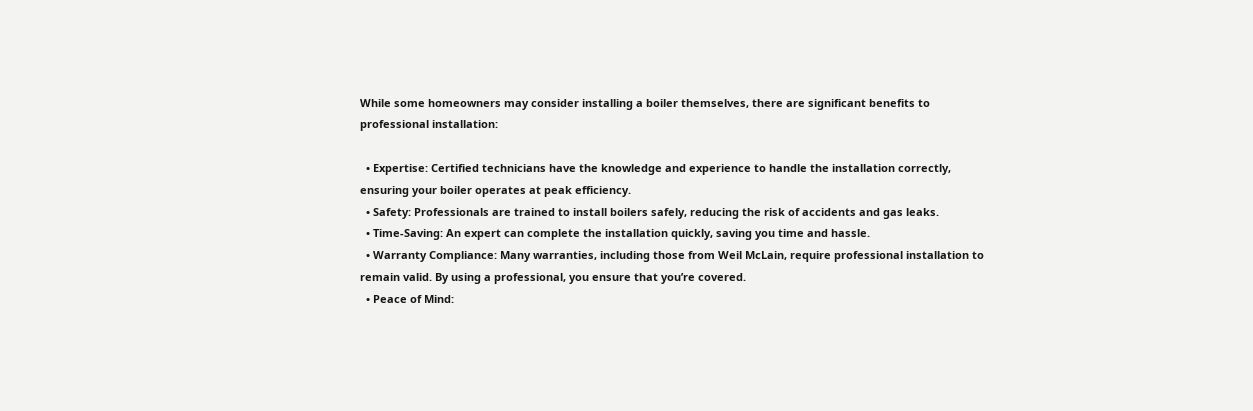While some homeowners may consider installing a boiler themselves, there are significant benefits to professional installation:

  • Expertise: Certified technicians have the knowledge and experience to handle the installation correctly, ensuring your boiler operates at peak efficiency.
  • Safety: Professionals are trained to install boilers safely, reducing the risk of accidents and gas leaks.
  • Time-Saving: An expert can complete the installation quickly, saving you time and hassle.
  • Warranty Compliance: Many warranties, including those from Weil McLain, require professional installation to remain valid. By using a professional, you ensure that you’re covered.
  • Peace of Mind: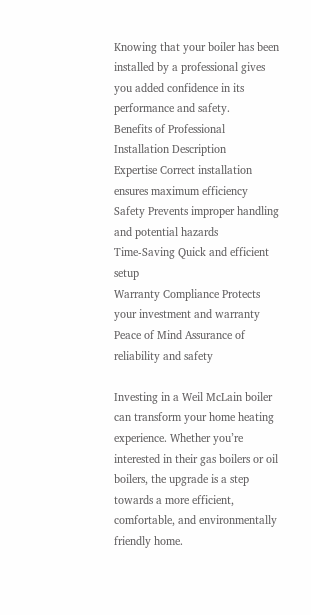Knowing that your boiler has been installed by a professional gives you added confidence in its performance and safety.
Benefits of Professional Installation Description
Expertise Correct installation ensures maximum efficiency
Safety Prevents improper handling and potential hazards
Time-Saving Quick and efficient setup
Warranty Compliance Protects your investment and warranty
Peace of Mind Assurance of reliability and safety

Investing in a Weil McLain boiler can transform your home heating experience. Whether you’re interested in their gas boilers or oil boilers, the upgrade is a step towards a more efficient, comfortable, and environmentally friendly home.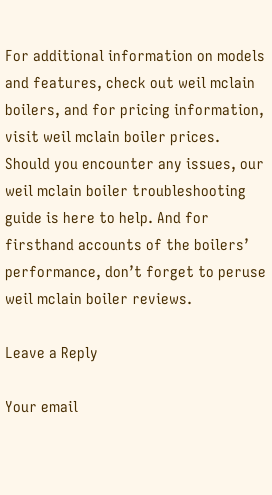For additional information on models and features, check out weil mclain boilers, and for pricing information, visit weil mclain boiler prices. Should you encounter any issues, our weil mclain boiler troubleshooting guide is here to help. And for firsthand accounts of the boilers’ performance, don’t forget to peruse weil mclain boiler reviews.

Leave a Reply

Your email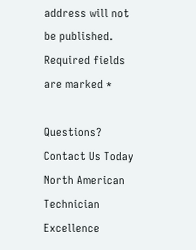address will not be published. Required fields are marked *

Questions? Contact Us Today
North American Technician Excellence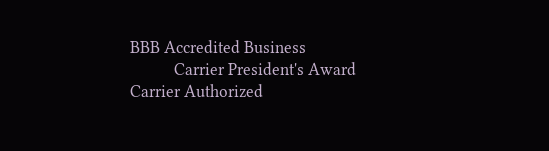BBB Accredited Business
           Carrier President's Award
Carrier Authorized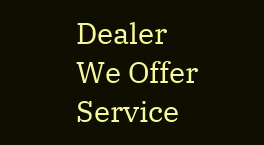Dealer
We Offer Service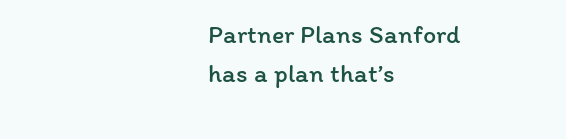Partner Plans Sanford has a plan that’s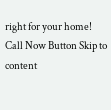right for your home!
Call Now Button Skip to content